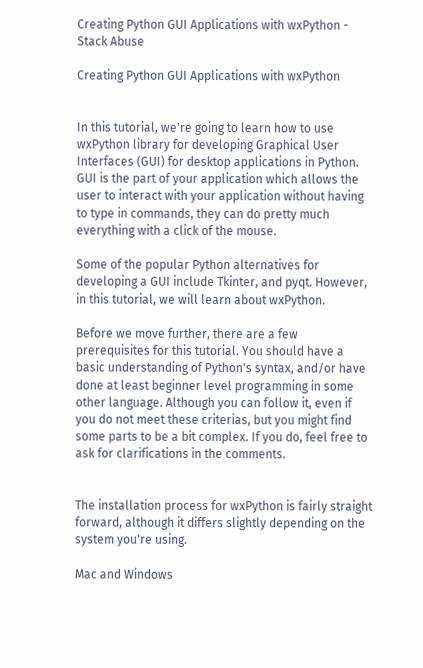Creating Python GUI Applications with wxPython - Stack Abuse

Creating Python GUI Applications with wxPython


In this tutorial, we're going to learn how to use wxPython library for developing Graphical User Interfaces (GUI) for desktop applications in Python. GUI is the part of your application which allows the user to interact with your application without having to type in commands, they can do pretty much everything with a click of the mouse.

Some of the popular Python alternatives for developing a GUI include Tkinter, and pyqt. However, in this tutorial, we will learn about wxPython.

Before we move further, there are a few prerequisites for this tutorial. You should have a basic understanding of Python's syntax, and/or have done at least beginner level programming in some other language. Although you can follow it, even if you do not meet these criterias, but you might find some parts to be a bit complex. If you do, feel free to ask for clarifications in the comments.


The installation process for wxPython is fairly straight forward, although it differs slightly depending on the system you're using.

Mac and Windows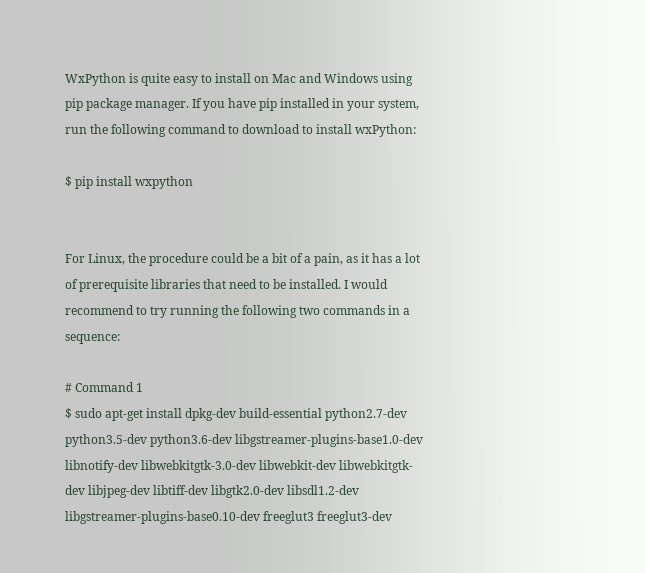WxPython is quite easy to install on Mac and Windows using pip package manager. If you have pip installed in your system, run the following command to download to install wxPython:

$ pip install wxpython


For Linux, the procedure could be a bit of a pain, as it has a lot of prerequisite libraries that need to be installed. I would recommend to try running the following two commands in a sequence:

# Command 1
$ sudo apt-get install dpkg-dev build-essential python2.7-dev python3.5-dev python3.6-dev libgstreamer-plugins-base1.0-dev libnotify-dev libwebkitgtk-3.0-dev libwebkit-dev libwebkitgtk-dev libjpeg-dev libtiff-dev libgtk2.0-dev libsdl1.2-dev libgstreamer-plugins-base0.10-dev freeglut3 freeglut3-dev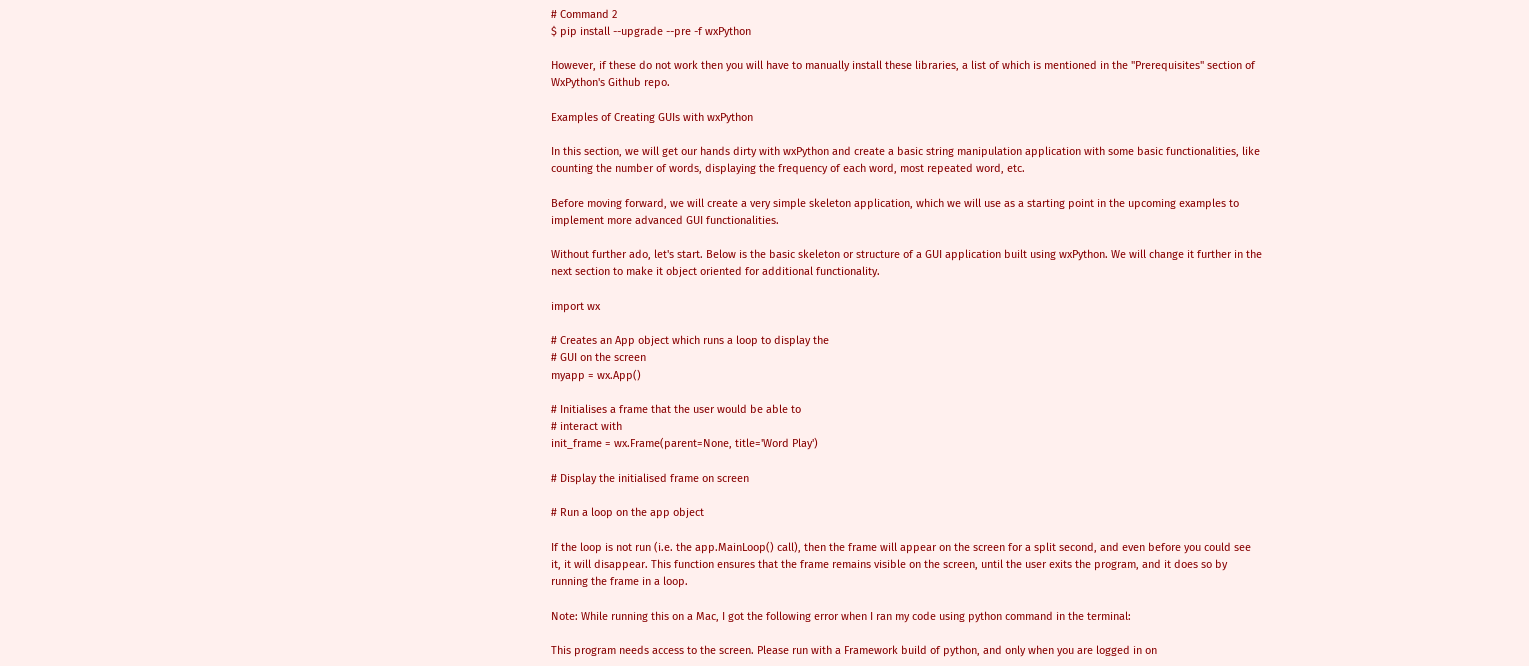# Command 2
$ pip install --upgrade --pre -f wxPython

However, if these do not work then you will have to manually install these libraries, a list of which is mentioned in the "Prerequisites" section of WxPython's Github repo.

Examples of Creating GUIs with wxPython

In this section, we will get our hands dirty with wxPython and create a basic string manipulation application with some basic functionalities, like counting the number of words, displaying the frequency of each word, most repeated word, etc.

Before moving forward, we will create a very simple skeleton application, which we will use as a starting point in the upcoming examples to implement more advanced GUI functionalities.

Without further ado, let's start. Below is the basic skeleton or structure of a GUI application built using wxPython. We will change it further in the next section to make it object oriented for additional functionality.

import wx

# Creates an App object which runs a loop to display the
# GUI on the screen
myapp = wx.App()

# Initialises a frame that the user would be able to
# interact with
init_frame = wx.Frame(parent=None, title='Word Play')

# Display the initialised frame on screen

# Run a loop on the app object

If the loop is not run (i.e. the app.MainLoop() call), then the frame will appear on the screen for a split second, and even before you could see it, it will disappear. This function ensures that the frame remains visible on the screen, until the user exits the program, and it does so by running the frame in a loop.

Note: While running this on a Mac, I got the following error when I ran my code using python command in the terminal:

This program needs access to the screen. Please run with a Framework build of python, and only when you are logged in on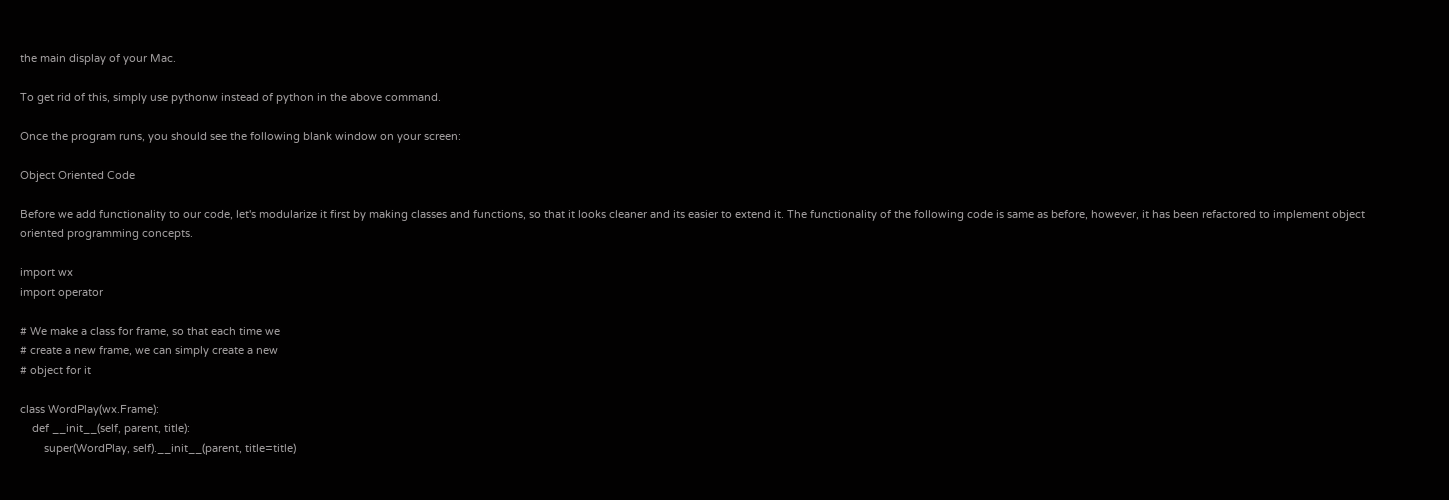the main display of your Mac.

To get rid of this, simply use pythonw instead of python in the above command.

Once the program runs, you should see the following blank window on your screen:

Object Oriented Code

Before we add functionality to our code, let's modularize it first by making classes and functions, so that it looks cleaner and its easier to extend it. The functionality of the following code is same as before, however, it has been refactored to implement object oriented programming concepts.

import wx
import operator

# We make a class for frame, so that each time we
# create a new frame, we can simply create a new
# object for it

class WordPlay(wx.Frame):
    def __init__(self, parent, title):
        super(WordPlay, self).__init__(parent, title=title)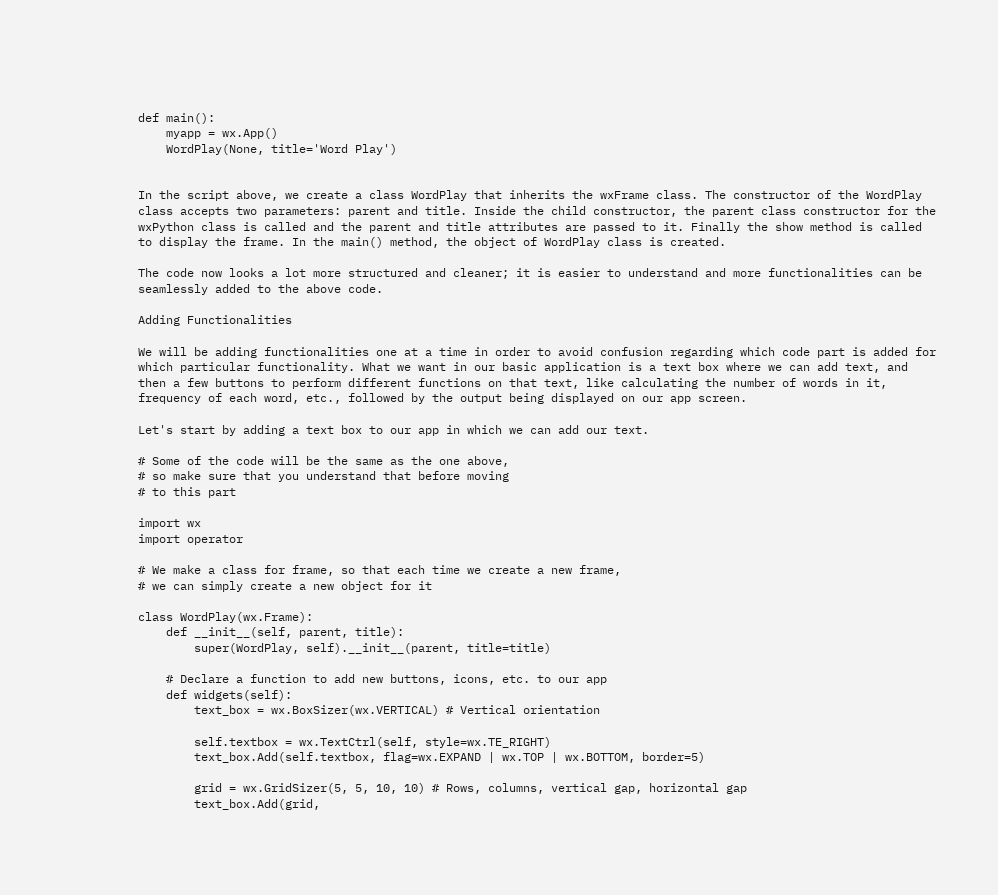def main():
    myapp = wx.App()
    WordPlay(None, title='Word Play')


In the script above, we create a class WordPlay that inherits the wxFrame class. The constructor of the WordPlay class accepts two parameters: parent and title. Inside the child constructor, the parent class constructor for the wxPython class is called and the parent and title attributes are passed to it. Finally the show method is called to display the frame. In the main() method, the object of WordPlay class is created.

The code now looks a lot more structured and cleaner; it is easier to understand and more functionalities can be seamlessly added to the above code.

Adding Functionalities

We will be adding functionalities one at a time in order to avoid confusion regarding which code part is added for which particular functionality. What we want in our basic application is a text box where we can add text, and then a few buttons to perform different functions on that text, like calculating the number of words in it, frequency of each word, etc., followed by the output being displayed on our app screen.

Let's start by adding a text box to our app in which we can add our text.

# Some of the code will be the same as the one above,
# so make sure that you understand that before moving
# to this part

import wx
import operator

# We make a class for frame, so that each time we create a new frame,
# we can simply create a new object for it

class WordPlay(wx.Frame):
    def __init__(self, parent, title):
        super(WordPlay, self).__init__(parent, title=title)

    # Declare a function to add new buttons, icons, etc. to our app
    def widgets(self):
        text_box = wx.BoxSizer(wx.VERTICAL) # Vertical orientation

        self.textbox = wx.TextCtrl(self, style=wx.TE_RIGHT)
        text_box.Add(self.textbox, flag=wx.EXPAND | wx.TOP | wx.BOTTOM, border=5)

        grid = wx.GridSizer(5, 5, 10, 10) # Rows, columns, vertical gap, horizontal gap
        text_box.Add(grid,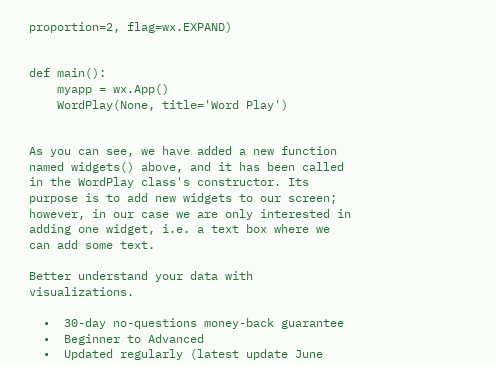proportion=2, flag=wx.EXPAND)


def main():
    myapp = wx.App()
    WordPlay(None, title='Word Play')


As you can see, we have added a new function named widgets() above, and it has been called in the WordPlay class's constructor. Its purpose is to add new widgets to our screen; however, in our case we are only interested in adding one widget, i.e. a text box where we can add some text.

Better understand your data with visualizations.

  •  30-day no-questions money-back guarantee
  •  Beginner to Advanced
  •  Updated regularly (latest update June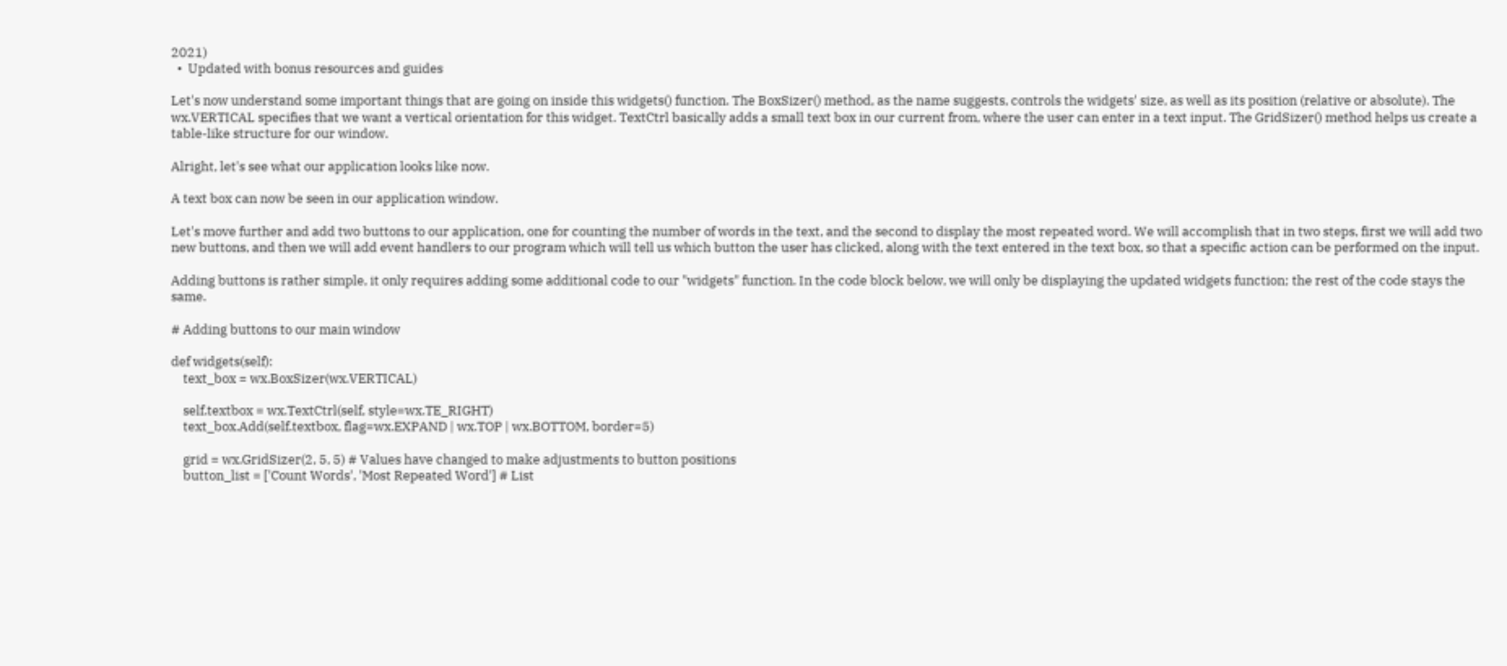2021)
  •  Updated with bonus resources and guides

Let's now understand some important things that are going on inside this widgets() function. The BoxSizer() method, as the name suggests, controls the widgets' size, as well as its position (relative or absolute). The wx.VERTICAL specifies that we want a vertical orientation for this widget. TextCtrl basically adds a small text box in our current from, where the user can enter in a text input. The GridSizer() method helps us create a table-like structure for our window.

Alright, let's see what our application looks like now.

A text box can now be seen in our application window.

Let's move further and add two buttons to our application, one for counting the number of words in the text, and the second to display the most repeated word. We will accomplish that in two steps, first we will add two new buttons, and then we will add event handlers to our program which will tell us which button the user has clicked, along with the text entered in the text box, so that a specific action can be performed on the input.

Adding buttons is rather simple, it only requires adding some additional code to our "widgets" function. In the code block below, we will only be displaying the updated widgets function; the rest of the code stays the same.

# Adding buttons to our main window

def widgets(self):
    text_box = wx.BoxSizer(wx.VERTICAL)

    self.textbox = wx.TextCtrl(self, style=wx.TE_RIGHT)
    text_box.Add(self.textbox, flag=wx.EXPAND | wx.TOP | wx.BOTTOM, border=5)

    grid = wx.GridSizer(2, 5, 5) # Values have changed to make adjustments to button positions
    button_list = ['Count Words', 'Most Repeated Word'] # List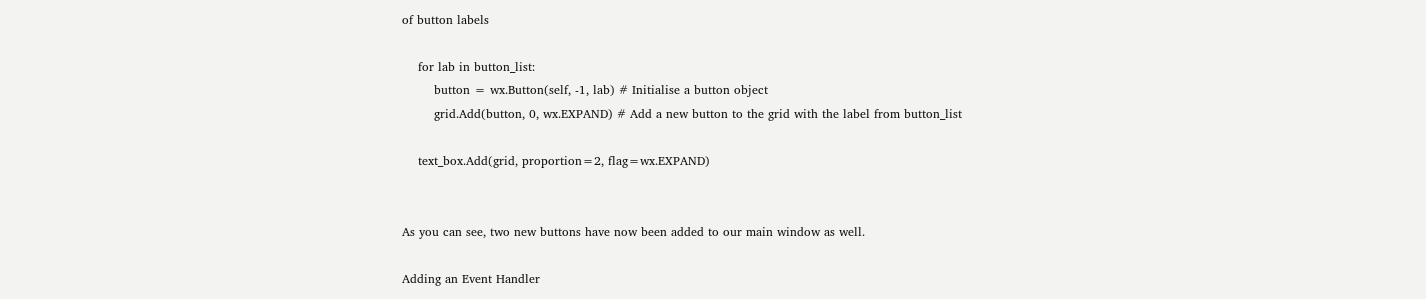of button labels

    for lab in button_list:
        button = wx.Button(self, -1, lab) # Initialise a button object
        grid.Add(button, 0, wx.EXPAND) # Add a new button to the grid with the label from button_list

    text_box.Add(grid, proportion=2, flag=wx.EXPAND)


As you can see, two new buttons have now been added to our main window as well.

Adding an Event Handler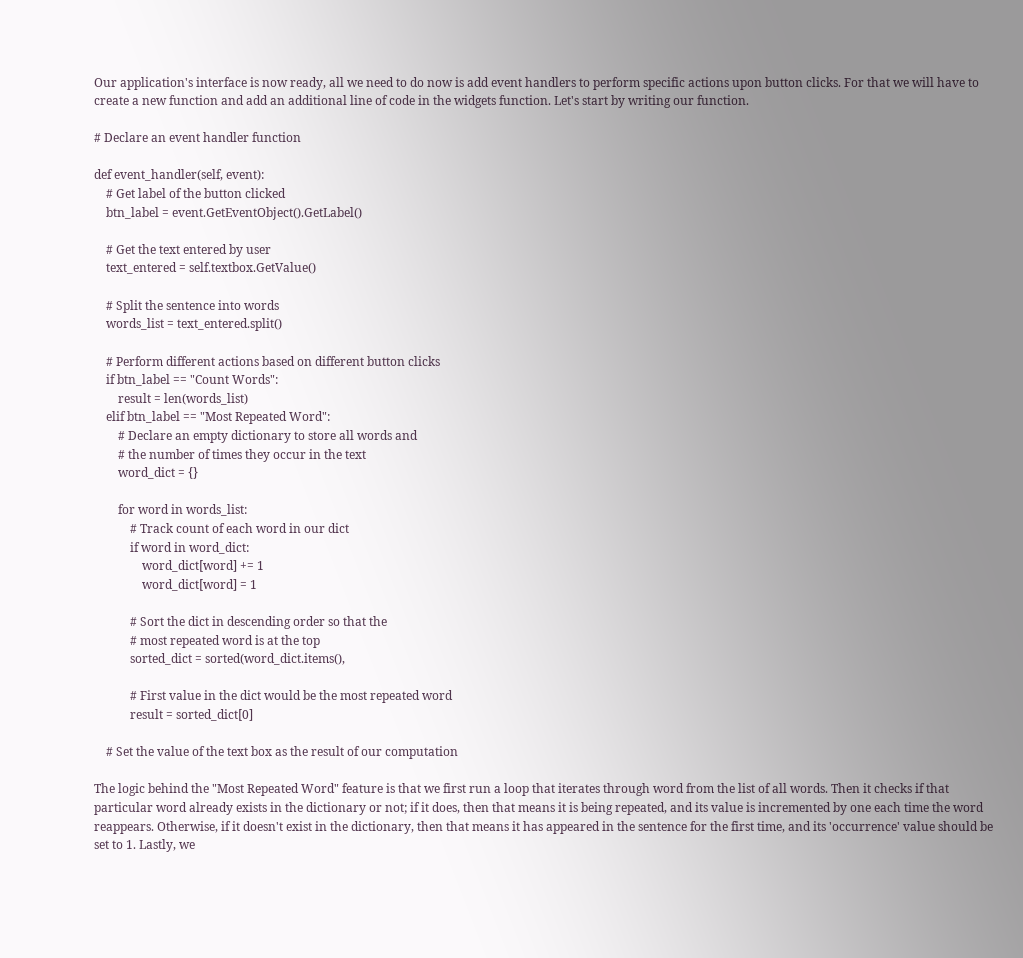Our application's interface is now ready, all we need to do now is add event handlers to perform specific actions upon button clicks. For that we will have to create a new function and add an additional line of code in the widgets function. Let's start by writing our function.

# Declare an event handler function

def event_handler(self, event):
    # Get label of the button clicked
    btn_label = event.GetEventObject().GetLabel()

    # Get the text entered by user
    text_entered = self.textbox.GetValue()

    # Split the sentence into words
    words_list = text_entered.split()

    # Perform different actions based on different button clicks
    if btn_label == "Count Words":
        result = len(words_list)
    elif btn_label == "Most Repeated Word":
        # Declare an empty dictionary to store all words and
        # the number of times they occur in the text
        word_dict = {}

        for word in words_list:
            # Track count of each word in our dict
            if word in word_dict:
                word_dict[word] += 1
                word_dict[word] = 1

            # Sort the dict in descending order so that the
            # most repeated word is at the top
            sorted_dict = sorted(word_dict.items(),

            # First value in the dict would be the most repeated word
            result = sorted_dict[0]

    # Set the value of the text box as the result of our computation

The logic behind the "Most Repeated Word" feature is that we first run a loop that iterates through word from the list of all words. Then it checks if that particular word already exists in the dictionary or not; if it does, then that means it is being repeated, and its value is incremented by one each time the word reappears. Otherwise, if it doesn't exist in the dictionary, then that means it has appeared in the sentence for the first time, and its 'occurrence' value should be set to 1. Lastly, we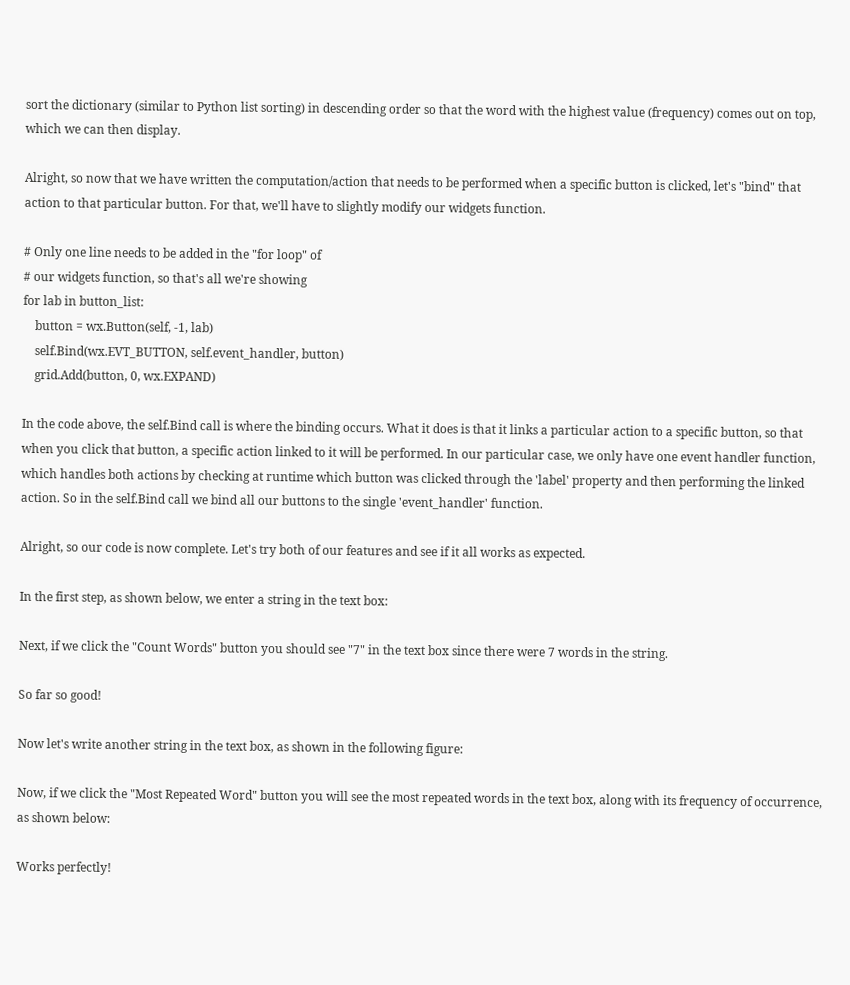sort the dictionary (similar to Python list sorting) in descending order so that the word with the highest value (frequency) comes out on top, which we can then display.

Alright, so now that we have written the computation/action that needs to be performed when a specific button is clicked, let's "bind" that action to that particular button. For that, we'll have to slightly modify our widgets function.

# Only one line needs to be added in the "for loop" of
# our widgets function, so that's all we're showing
for lab in button_list:
    button = wx.Button(self, -1, lab)
    self.Bind(wx.EVT_BUTTON, self.event_handler, button)
    grid.Add(button, 0, wx.EXPAND)

In the code above, the self.Bind call is where the binding occurs. What it does is that it links a particular action to a specific button, so that when you click that button, a specific action linked to it will be performed. In our particular case, we only have one event handler function, which handles both actions by checking at runtime which button was clicked through the 'label' property and then performing the linked action. So in the self.Bind call we bind all our buttons to the single 'event_handler' function.

Alright, so our code is now complete. Let's try both of our features and see if it all works as expected.

In the first step, as shown below, we enter a string in the text box:

Next, if we click the "Count Words" button you should see "7" in the text box since there were 7 words in the string.

So far so good!

Now let's write another string in the text box, as shown in the following figure:

Now, if we click the "Most Repeated Word" button you will see the most repeated words in the text box, along with its frequency of occurrence, as shown below:

Works perfectly!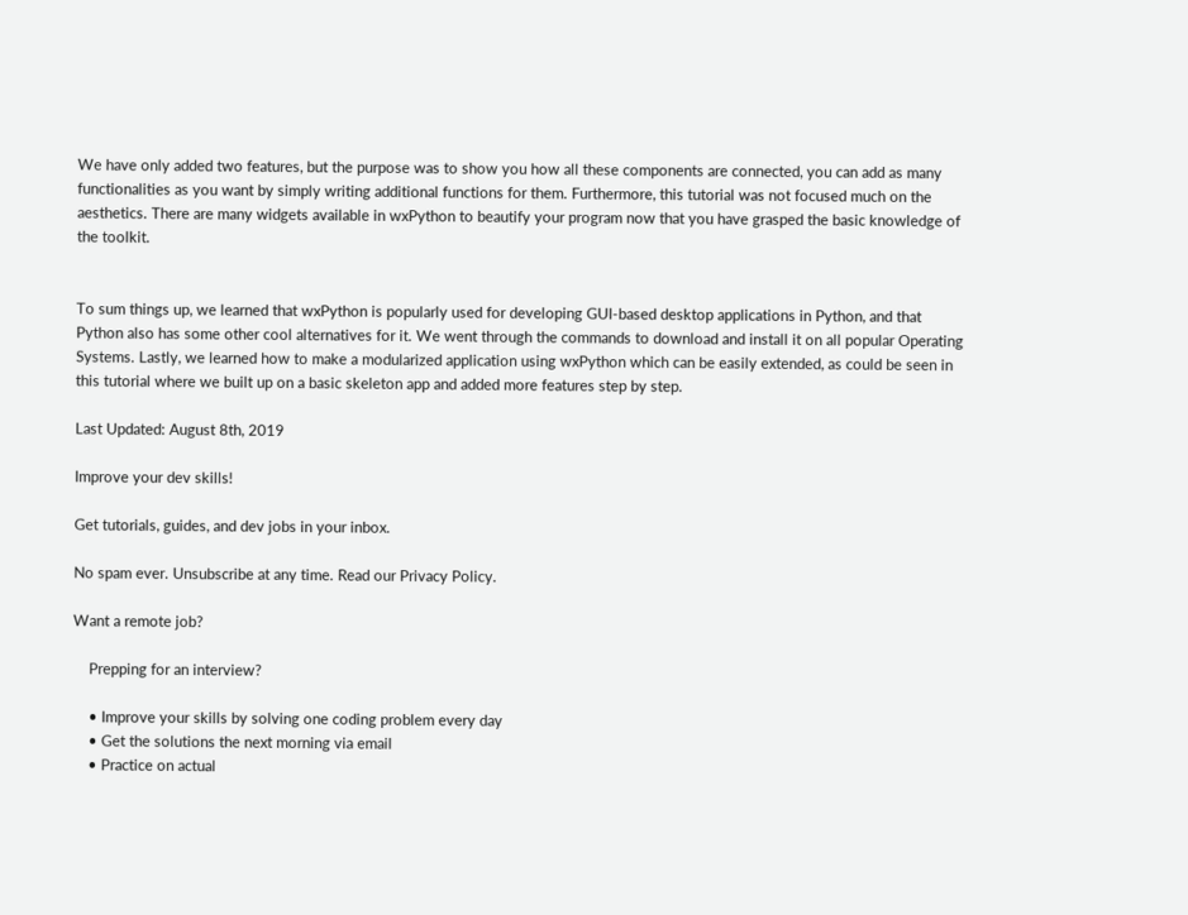We have only added two features, but the purpose was to show you how all these components are connected, you can add as many functionalities as you want by simply writing additional functions for them. Furthermore, this tutorial was not focused much on the aesthetics. There are many widgets available in wxPython to beautify your program now that you have grasped the basic knowledge of the toolkit.


To sum things up, we learned that wxPython is popularly used for developing GUI-based desktop applications in Python, and that Python also has some other cool alternatives for it. We went through the commands to download and install it on all popular Operating Systems. Lastly, we learned how to make a modularized application using wxPython which can be easily extended, as could be seen in this tutorial where we built up on a basic skeleton app and added more features step by step.

Last Updated: August 8th, 2019

Improve your dev skills!

Get tutorials, guides, and dev jobs in your inbox.

No spam ever. Unsubscribe at any time. Read our Privacy Policy.

Want a remote job?

    Prepping for an interview?

    • Improve your skills by solving one coding problem every day
    • Get the solutions the next morning via email
    • Practice on actual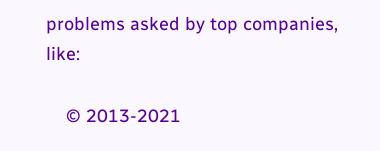problems asked by top companies, like:

    © 2013-2021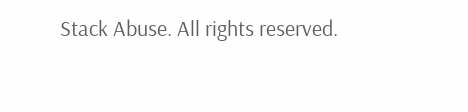Stack Abuse. All rights reserved.